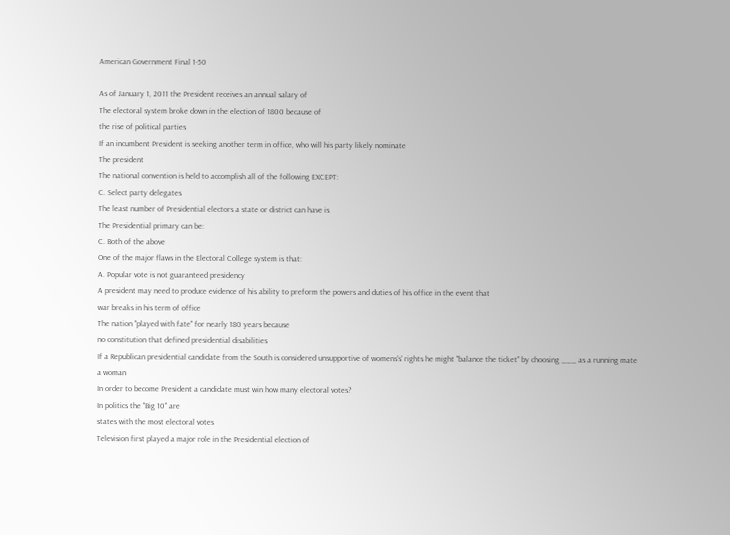American Government Final 1-50

As of January 1, 2011 the President receives an annual salary of
The electoral system broke down in the election of 1800 because of
the rise of political parties
If an incumbent President is seeking another term in office, who will his party likely nominate
The president
The national convention is held to accomplish all of the following EXCEPT:
C. Select party delegates
The least number of Presidential electors a state or district can have is
The Presidential primary can be:
C. Both of the above
One of the major flaws in the Electoral College system is that:
A. Popular vote is not guaranteed presidency
A president may need to produce evidence of his ability to preform the powers and duties of his office in the event that
war breaks in his term of office
The nation "played with fate" for nearly 180 years because
no constitution that defined presidential disabilities
If a Republican presidential candidate from the South is considered unsupportive of womens's' rights he might "balance the ticket" by choosing ___ as a running mate
a woman
In order to become President a candidate must win how many electoral votes?
In politics the "Big 10" are
states with the most electoral votes
Television first played a major role in the Presidential election of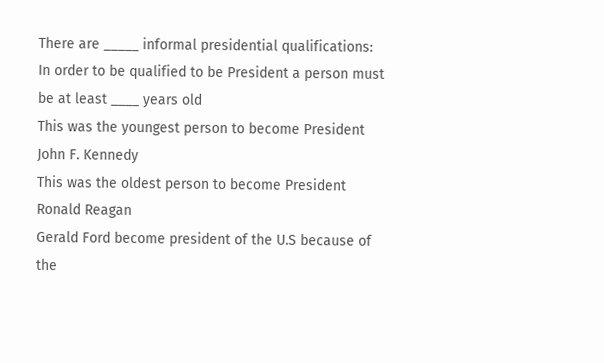There are _____ informal presidential qualifications:
In order to be qualified to be President a person must be at least ____ years old
This was the youngest person to become President
John F. Kennedy
This was the oldest person to become President
Ronald Reagan
Gerald Ford become president of the U.S because of the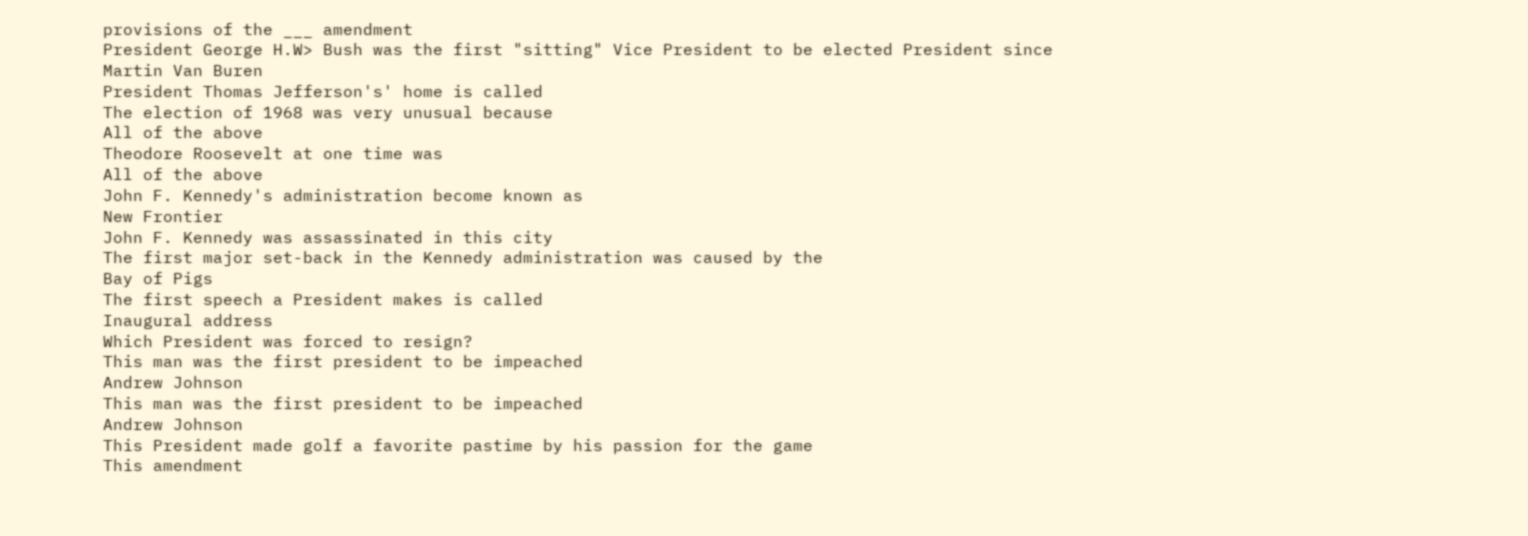provisions of the ___ amendment
President George H.W> Bush was the first "sitting" Vice President to be elected President since
Martin Van Buren
President Thomas Jefferson's' home is called
The election of 1968 was very unusual because
All of the above
Theodore Roosevelt at one time was
All of the above
John F. Kennedy's administration become known as
New Frontier
John F. Kennedy was assassinated in this city
The first major set-back in the Kennedy administration was caused by the
Bay of Pigs
The first speech a President makes is called
Inaugural address
Which President was forced to resign?
This man was the first president to be impeached
Andrew Johnson
This man was the first president to be impeached
Andrew Johnson
This President made golf a favorite pastime by his passion for the game
This amendment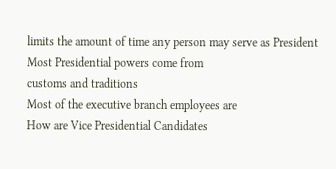limits the amount of time any person may serve as President
Most Presidential powers come from
customs and traditions
Most of the executive branch employees are
How are Vice Presidential Candidates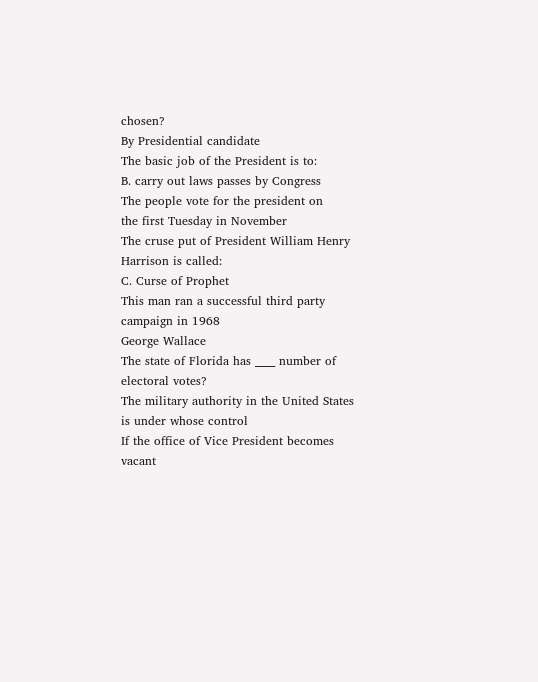chosen?
By Presidential candidate
The basic job of the President is to:
B. carry out laws passes by Congress
The people vote for the president on
the first Tuesday in November
The cruse put of President William Henry Harrison is called:
C. Curse of Prophet
This man ran a successful third party campaign in 1968
George Wallace
The state of Florida has ____ number of electoral votes?
The military authority in the United States is under whose control
If the office of Vice President becomes vacant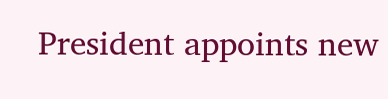President appoints new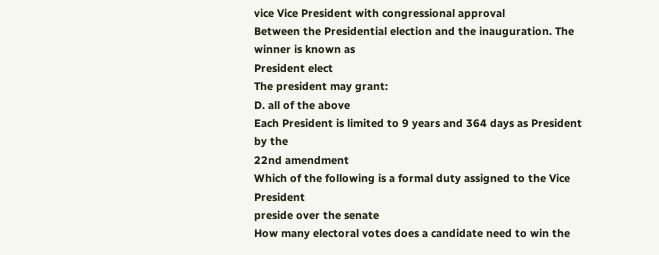vice Vice President with congressional approval
Between the Presidential election and the inauguration. The winner is known as
President elect
The president may grant:
D. all of the above
Each President is limited to 9 years and 364 days as President by the
22nd amendment
Which of the following is a formal duty assigned to the Vice President
preside over the senate
How many electoral votes does a candidate need to win the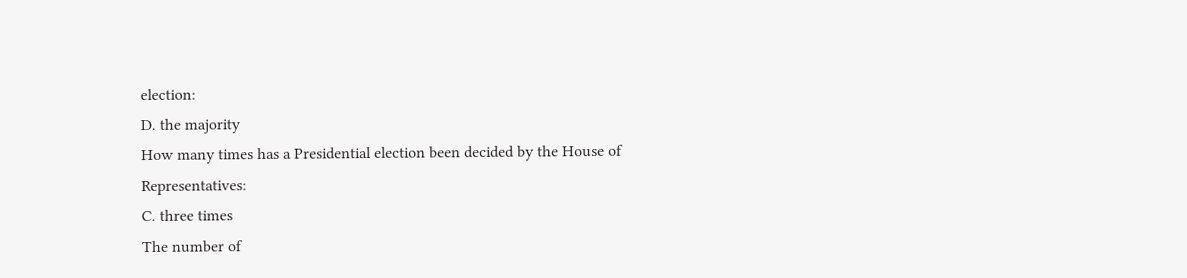election:
D. the majority
How many times has a Presidential election been decided by the House of Representatives:
C. three times
The number of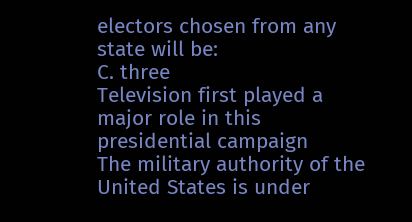electors chosen from any state will be:
C. three
Television first played a major role in this presidential campaign
The military authority of the United States is under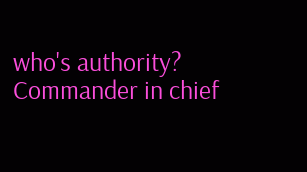who's authority?
Commander in chief